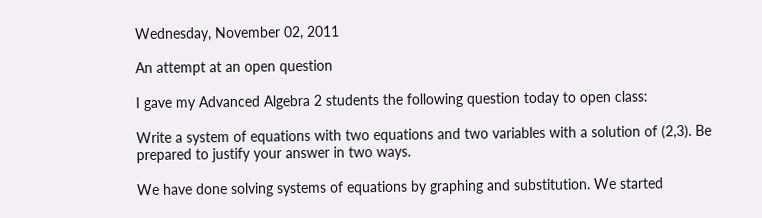Wednesday, November 02, 2011

An attempt at an open question

I gave my Advanced Algebra 2 students the following question today to open class:

Write a system of equations with two equations and two variables with a solution of (2,3). Be prepared to justify your answer in two ways.

We have done solving systems of equations by graphing and substitution. We started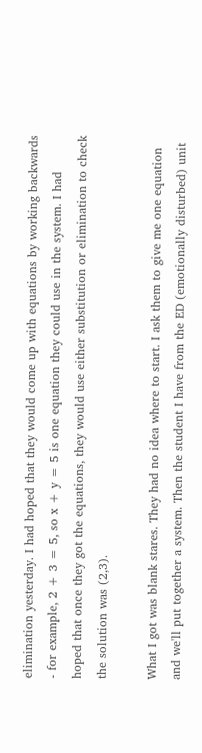elimination yesterday. I had hoped that they would come up with equations by working backwards - for example, 2 + 3 = 5, so x + y = 5 is one equation they could use in the system. I had hoped that once they got the equations, they would use either substitution or elimination to check the solution was (2,3).

What I got was blank stares. They had no idea where to start. I ask them to give me one equation and we'll put together a system. Then the student I have from the ED (emotionally disturbed) unit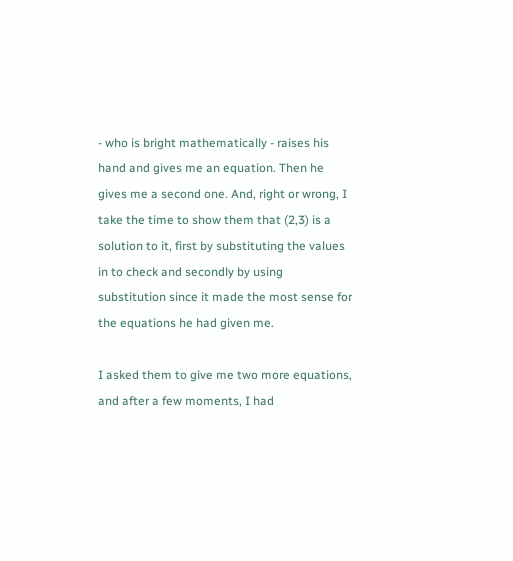- who is bright mathematically - raises his hand and gives me an equation. Then he gives me a second one. And, right or wrong, I take the time to show them that (2,3) is a solution to it, first by substituting the values in to check and secondly by using substitution since it made the most sense for the equations he had given me.

I asked them to give me two more equations, and after a few moments, I had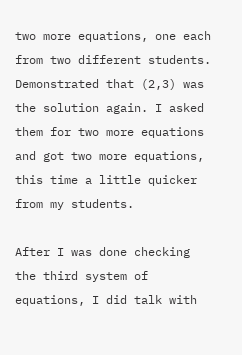two more equations, one each from two different students. Demonstrated that (2,3) was the solution again. I asked them for two more equations and got two more equations, this time a little quicker from my students.

After I was done checking the third system of equations, I did talk with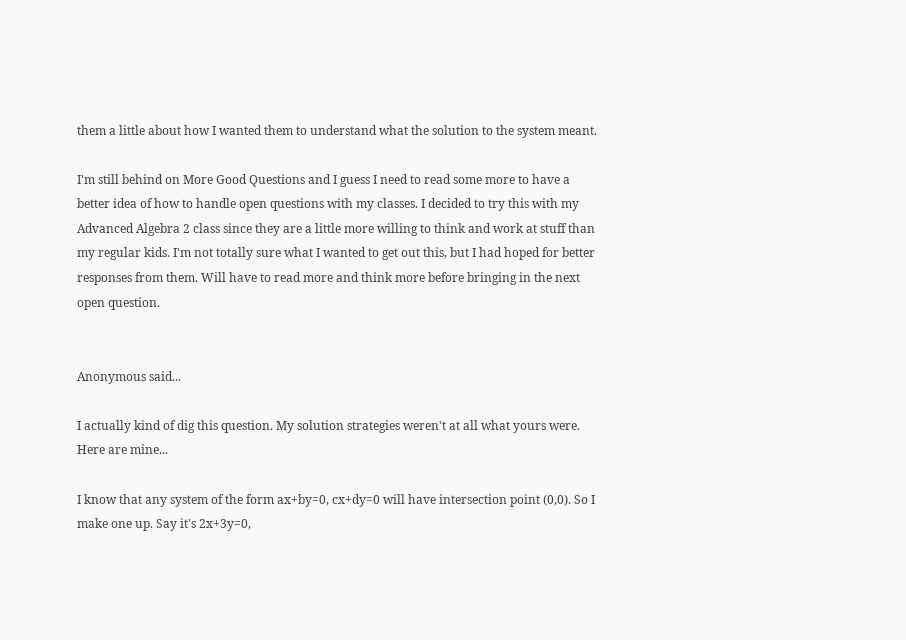them a little about how I wanted them to understand what the solution to the system meant.

I'm still behind on More Good Questions and I guess I need to read some more to have a better idea of how to handle open questions with my classes. I decided to try this with my Advanced Algebra 2 class since they are a little more willing to think and work at stuff than my regular kids. I'm not totally sure what I wanted to get out this, but I had hoped for better responses from them. Will have to read more and think more before bringing in the next open question.


Anonymous said...

I actually kind of dig this question. My solution strategies weren't at all what yours were. Here are mine...

I know that any system of the form ax+by=0, cx+dy=0 will have intersection point (0,0). So I make one up. Say it's 2x+3y=0,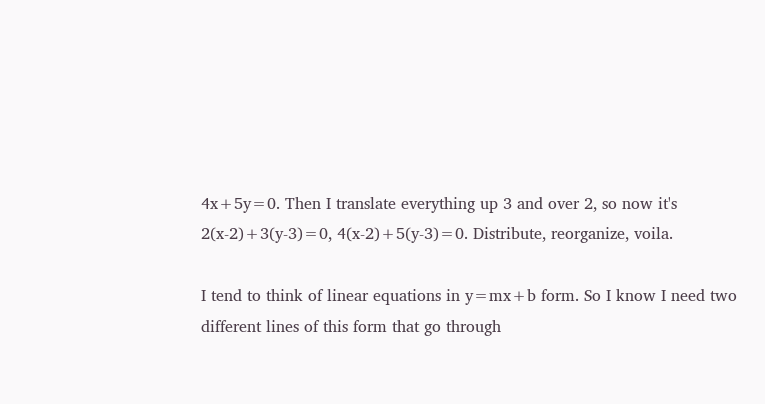4x+5y=0. Then I translate everything up 3 and over 2, so now it's 2(x-2)+3(y-3)=0, 4(x-2)+5(y-3)=0. Distribute, reorganize, voila.

I tend to think of linear equations in y=mx+b form. So I know I need two different lines of this form that go through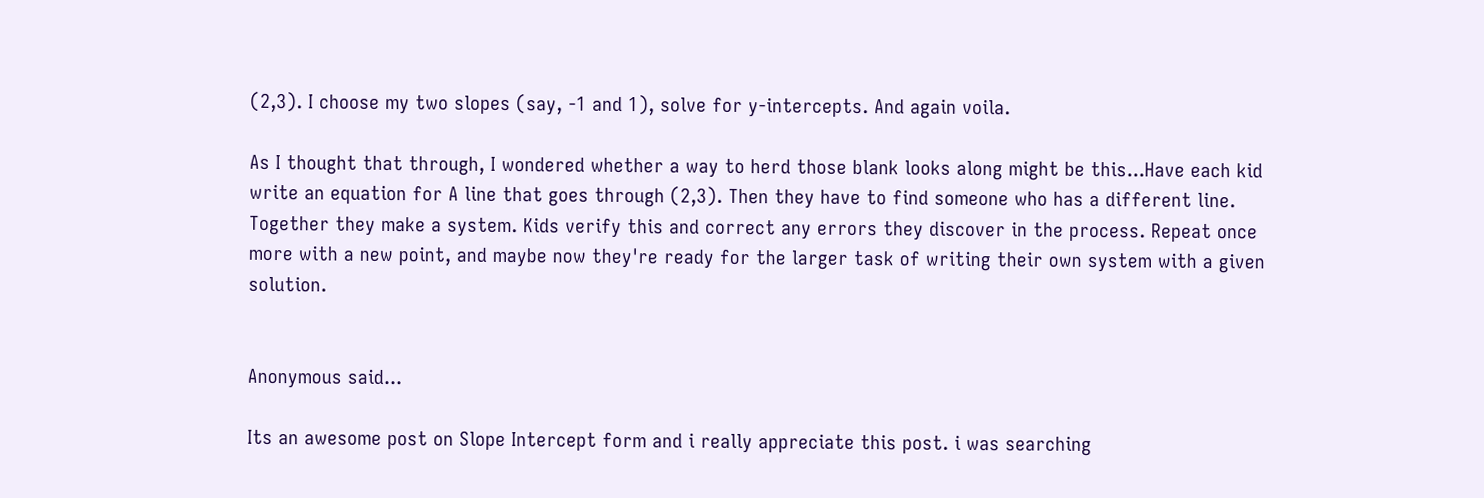(2,3). I choose my two slopes (say, -1 and 1), solve for y-intercepts. And again voila.

As I thought that through, I wondered whether a way to herd those blank looks along might be this...Have each kid write an equation for A line that goes through (2,3). Then they have to find someone who has a different line. Together they make a system. Kids verify this and correct any errors they discover in the process. Repeat once more with a new point, and maybe now they're ready for the larger task of writing their own system with a given solution.


Anonymous said...

Its an awesome post on Slope Intercept form and i really appreciate this post. i was searching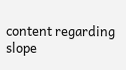content regarding slope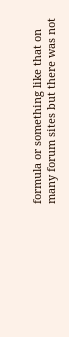formula or something like that on many forum sites but there was not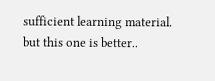sufficient learning material. but this one is better..